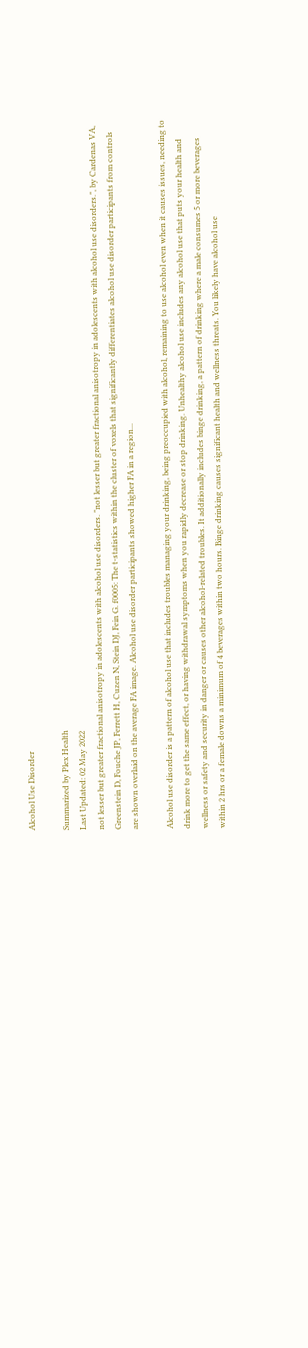Alcohol Use Disorder

Summarized by Plex Health
Last Updated: 02 May 2022
not lesser but greater fractional anisotropy in adolescents with alcohol use disorders. "not lesser but greater fractional anisotropy in adolescents with alcohol use disorders.", by Cardenas VA, Greenstein D, Fouche JP, Ferrett H, Cuzen N, Stein DJ, Fein G. f0005: The t-statistics within the cluster of voxels that significantly differentiates alcohol use disorder participants from controls are shown overlaid on the average FA image. Alcohol use disorder participants showed higher FA in a region...

Alcohol use disorder is a pattern of alcohol use that includes troubles managing your drinking, being preoccupied with alcohol, remaining to use alcohol even when it causes issues, needing to drink more to get the same effect, or having withdrawal symptoms when you rapidly decrease or stop drinking. Unhealthy alcohol use includes any alcohol use that puts your health and wellness or safety and security in danger or causes other alcohol-related troubles. It additionally includes binge drinking, a pattern of drinking where a male consumes 5 or more beverages within 2 hrs or a female downs a minimum of 4 beverages within two hours. Binge drinking causes significant health and wellness threats. You likely have alcohol use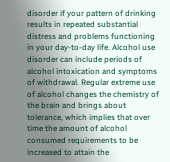disorder if your pattern of drinking results in repeated substantial distress and problems functioning in your day-to-day life. Alcohol use disorder can include periods of alcohol intoxication and symptoms of withdrawal. Regular extreme use of alcohol changes the chemistry of the brain and brings about tolerance, which implies that over time the amount of alcohol consumed requirements to be increased to attain the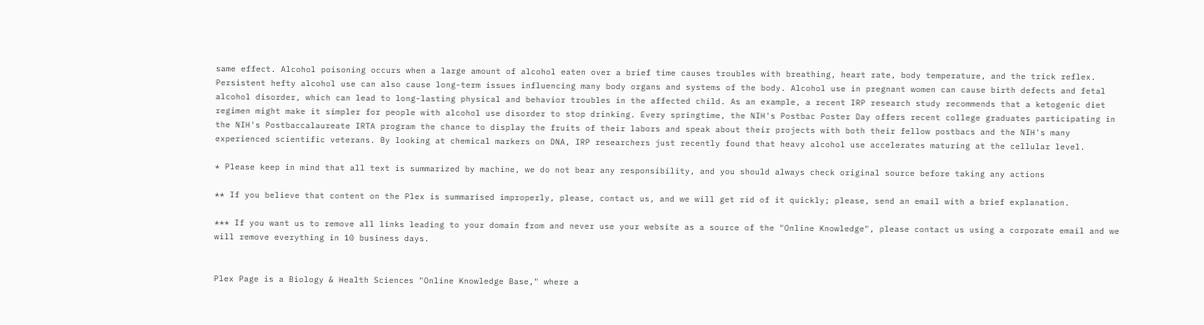same effect. Alcohol poisoning occurs when a large amount of alcohol eaten over a brief time causes troubles with breathing, heart rate, body temperature, and the trick reflex. Persistent hefty alcohol use can also cause long-term issues influencing many body organs and systems of the body. Alcohol use in pregnant women can cause birth defects and fetal alcohol disorder, which can lead to long-lasting physical and behavior troubles in the affected child. As an example, a recent IRP research study recommends that a ketogenic diet regimen might make it simpler for people with alcohol use disorder to stop drinking. Every springtime, the NIH's Postbac Poster Day offers recent college graduates participating in the NIH's Postbaccalaureate IRTA program the chance to display the fruits of their labors and speak about their projects with both their fellow postbacs and the NIH's many experienced scientific veterans. By looking at chemical markers on DNA, IRP researchers just recently found that heavy alcohol use accelerates maturing at the cellular level.

* Please keep in mind that all text is summarized by machine, we do not bear any responsibility, and you should always check original source before taking any actions

** If you believe that content on the Plex is summarised improperly, please, contact us, and we will get rid of it quickly; please, send an email with a brief explanation.

*** If you want us to remove all links leading to your domain from and never use your website as a source of the "Online Knowledge", please contact us using a corporate email and we will remove everything in 10 business days.


Plex Page is a Biology & Health Sciences "Online Knowledge Base," where a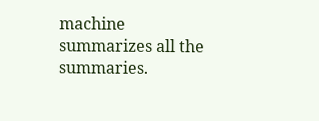machine summarizes all the summaries.